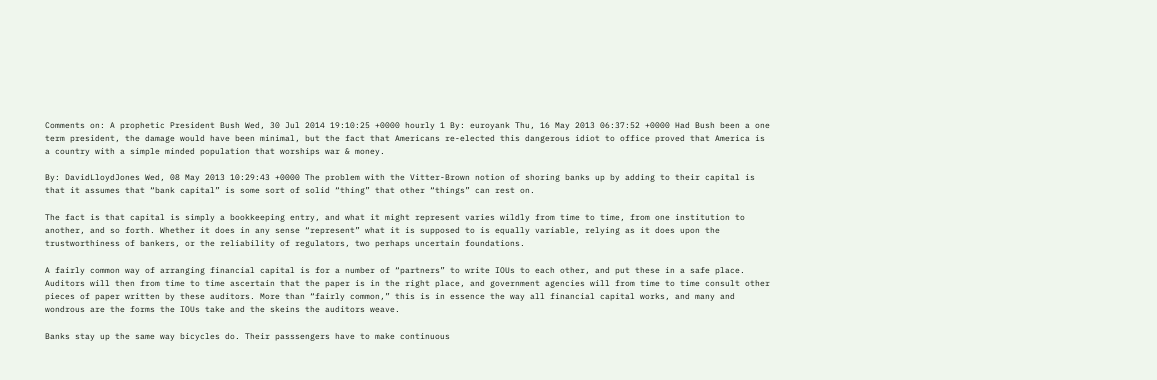Comments on: A prophetic President Bush Wed, 30 Jul 2014 19:10:25 +0000 hourly 1 By: euroyank Thu, 16 May 2013 06:37:52 +0000 Had Bush been a one term president, the damage would have been minimal, but the fact that Americans re-elected this dangerous idiot to office proved that America is a country with a simple minded population that worships war & money.

By: DavidLloydJones Wed, 08 May 2013 10:29:43 +0000 The problem with the Vitter-Brown notion of shoring banks up by adding to their capital is that it assumes that “bank capital” is some sort of solid “thing” that other “things” can rest on.

The fact is that capital is simply a bookkeeping entry, and what it might represent varies wildly from time to time, from one institution to another, and so forth. Whether it does in any sense “represent” what it is supposed to is equally variable, relying as it does upon the trustworthiness of bankers, or the reliability of regulators, two perhaps uncertain foundations.

A fairly common way of arranging financial capital is for a number of “partners” to write IOUs to each other, and put these in a safe place. Auditors will then from time to time ascertain that the paper is in the right place, and government agencies will from time to time consult other pieces of paper written by these auditors. More than “fairly common,” this is in essence the way all financial capital works, and many and wondrous are the forms the IOUs take and the skeins the auditors weave.

Banks stay up the same way bicycles do. Their passsengers have to make continuous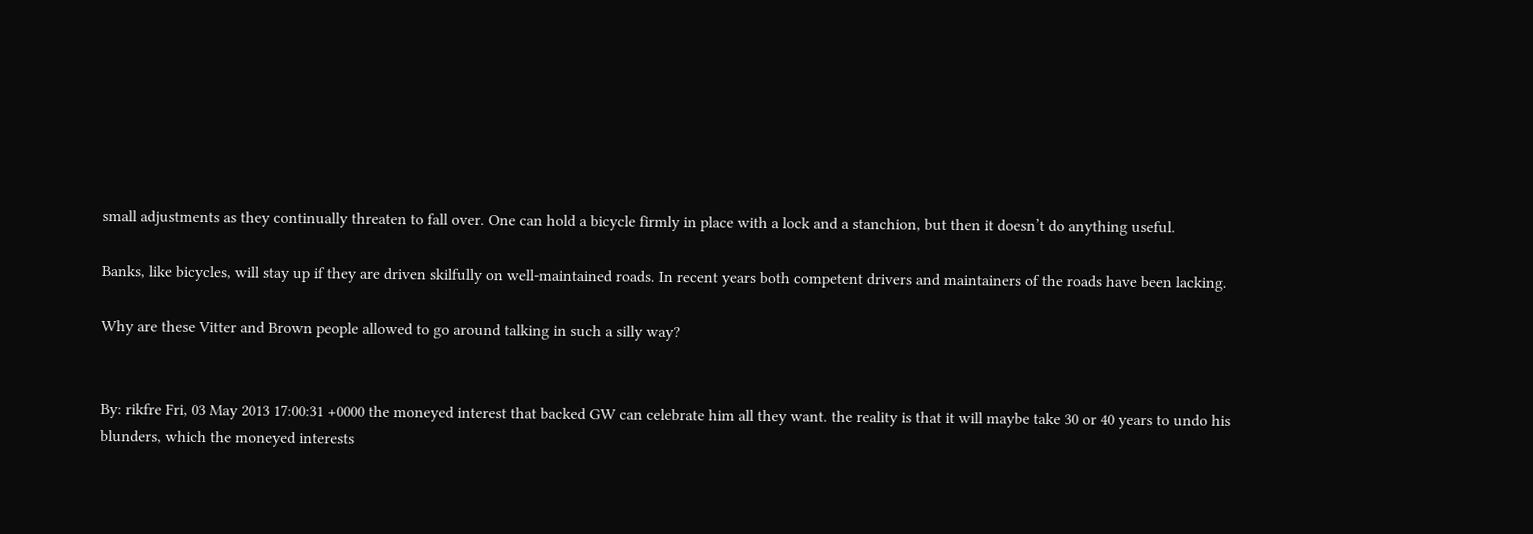small adjustments as they continually threaten to fall over. One can hold a bicycle firmly in place with a lock and a stanchion, but then it doesn’t do anything useful.

Banks, like bicycles, will stay up if they are driven skilfully on well-maintained roads. In recent years both competent drivers and maintainers of the roads have been lacking.

Why are these Vitter and Brown people allowed to go around talking in such a silly way?


By: rikfre Fri, 03 May 2013 17:00:31 +0000 the moneyed interest that backed GW can celebrate him all they want. the reality is that it will maybe take 30 or 40 years to undo his blunders, which the moneyed interests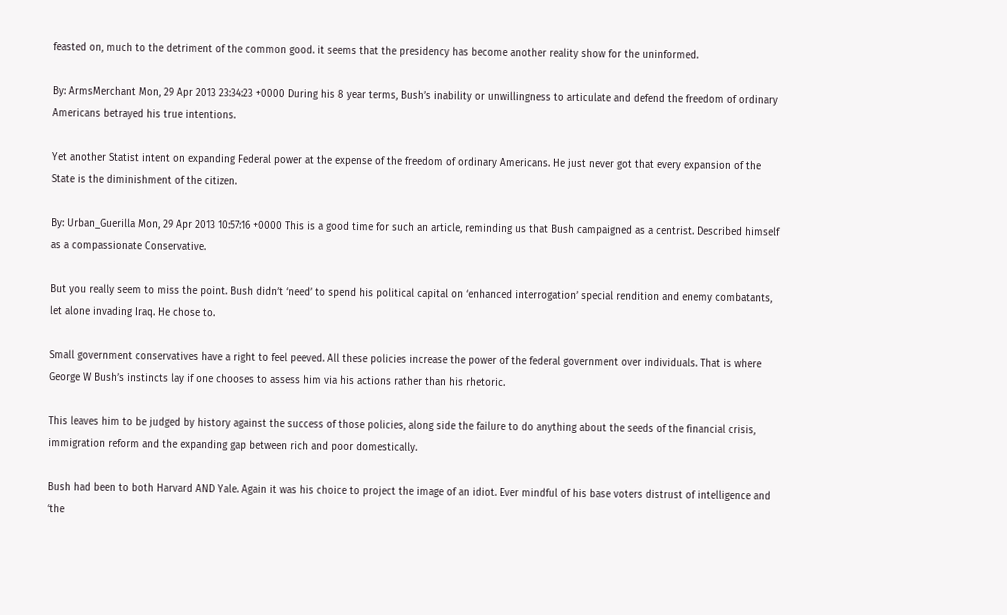feasted on, much to the detriment of the common good. it seems that the presidency has become another reality show for the uninformed.

By: ArmsMerchant Mon, 29 Apr 2013 23:34:23 +0000 During his 8 year terms, Bush’s inability or unwillingness to articulate and defend the freedom of ordinary Americans betrayed his true intentions.

Yet another Statist intent on expanding Federal power at the expense of the freedom of ordinary Americans. He just never got that every expansion of the State is the diminishment of the citizen.

By: Urban_Guerilla Mon, 29 Apr 2013 10:57:16 +0000 This is a good time for such an article, reminding us that Bush campaigned as a centrist. Described himself as a compassionate Conservative.

But you really seem to miss the point. Bush didn’t ‘need’ to spend his political capital on ‘enhanced interrogation’ special rendition and enemy combatants, let alone invading Iraq. He chose to.

Small government conservatives have a right to feel peeved. All these policies increase the power of the federal government over individuals. That is where George W Bush’s instincts lay if one chooses to assess him via his actions rather than his rhetoric.

This leaves him to be judged by history against the success of those policies, along side the failure to do anything about the seeds of the financial crisis, immigration reform and the expanding gap between rich and poor domestically.

Bush had been to both Harvard AND Yale. Again it was his choice to project the image of an idiot. Ever mindful of his base voters distrust of intelligence and ‘the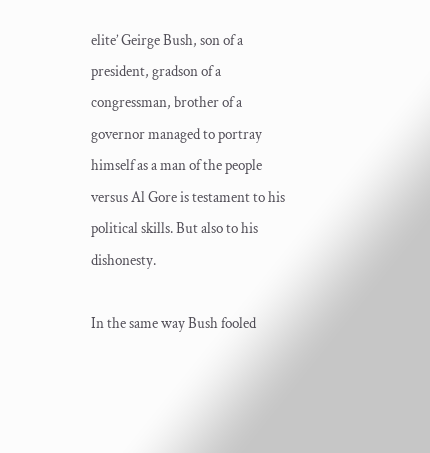elite’ Geirge Bush, son of a president, gradson of a congressman, brother of a governor managed to portray himself as a man of the people versus Al Gore is testament to his political skills. But also to his dishonesty.

In the same way Bush fooled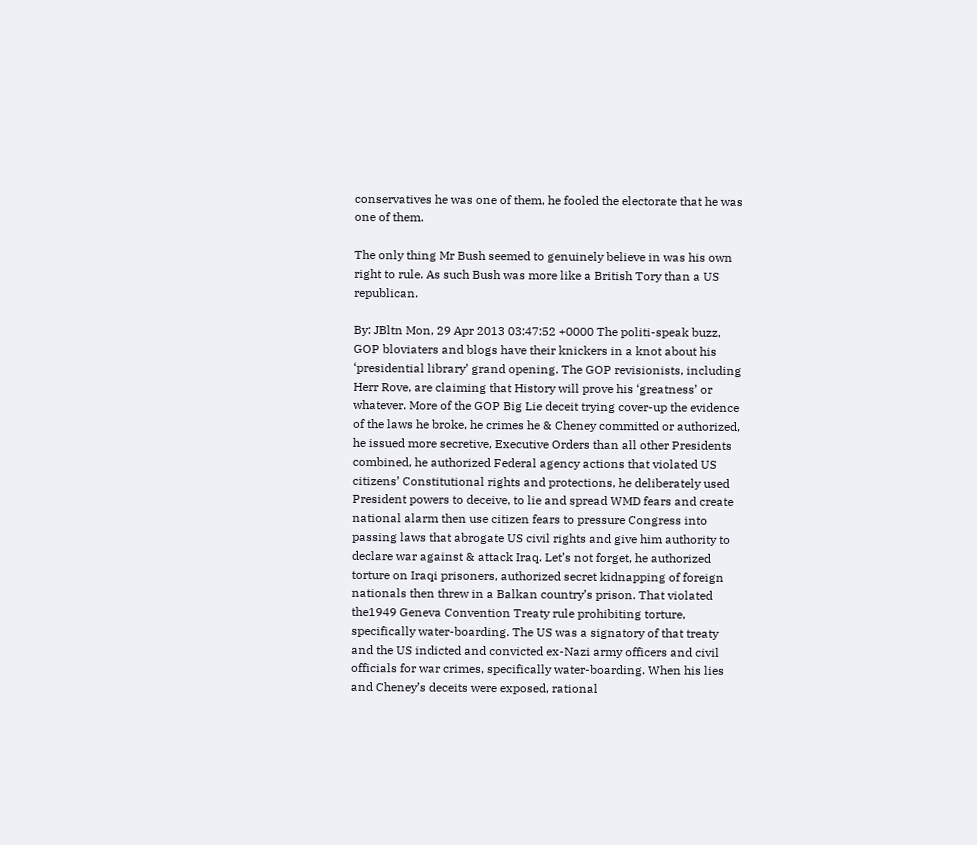conservatives he was one of them, he fooled the electorate that he was one of them.

The only thing Mr Bush seemed to genuinely believe in was his own right to rule. As such Bush was more like a British Tory than a US republican.

By: JBltn Mon, 29 Apr 2013 03:47:52 +0000 The politi-speak buzz, GOP bloviaters and blogs have their knickers in a knot about his ‘presidential library’ grand opening. The GOP revisionists, including Herr Rove, are claiming that History will prove his ‘greatness’ or whatever. More of the GOP Big Lie deceit trying cover-up the evidence of the laws he broke, he crimes he & Cheney committed or authorized, he issued more secretive, Executive Orders than all other Presidents combined, he authorized Federal agency actions that violated US citizens’ Constitutional rights and protections, he deliberately used President powers to deceive, to lie and spread WMD fears and create national alarm then use citizen fears to pressure Congress into passing laws that abrogate US civil rights and give him authority to declare war against & attack Iraq. Let’s not forget, he authorized torture on Iraqi prisoners, authorized secret kidnapping of foreign nationals then threw in a Balkan country’s prison. That violated the1949 Geneva Convention Treaty rule prohibiting torture, specifically water-boarding. The US was a signatory of that treaty and the US indicted and convicted ex-Nazi army officers and civil officials for war crimes, specifically water-boarding. When his lies and Cheney’s deceits were exposed, rational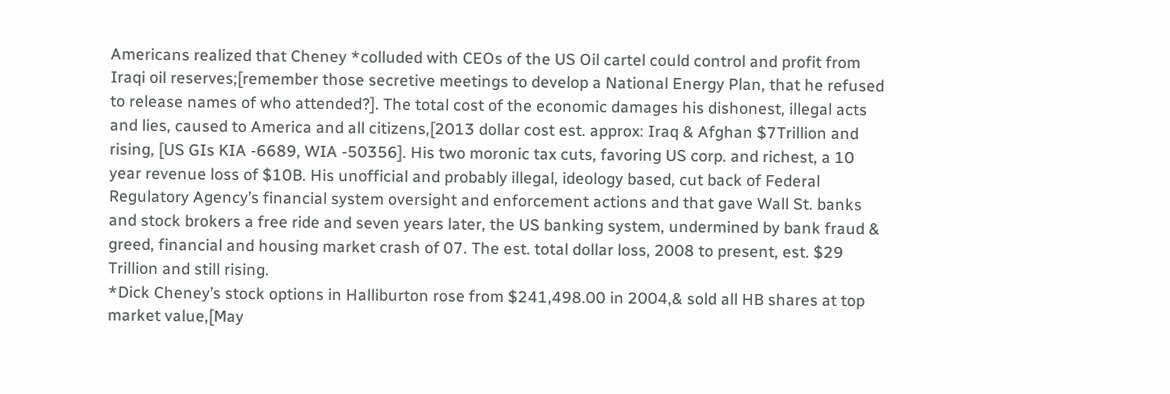Americans realized that Cheney *colluded with CEOs of the US Oil cartel could control and profit from Iraqi oil reserves;[remember those secretive meetings to develop a National Energy Plan, that he refused to release names of who attended?]. The total cost of the economic damages his dishonest, illegal acts and lies, caused to America and all citizens,[2013 dollar cost est. approx: Iraq & Afghan $7Trillion and rising, [US GIs KIA -6689, WIA -50356]. His two moronic tax cuts, favoring US corp. and richest, a 10 year revenue loss of $10B. His unofficial and probably illegal, ideology based, cut back of Federal Regulatory Agency’s financial system oversight and enforcement actions and that gave Wall St. banks and stock brokers a free ride and seven years later, the US banking system, undermined by bank fraud & greed, financial and housing market crash of 07. The est. total dollar loss, 2008 to present, est. $29 Trillion and still rising.
*Dick Cheney’s stock options in Halliburton rose from $241,498.00 in 2004,& sold all HB shares at top market value,[May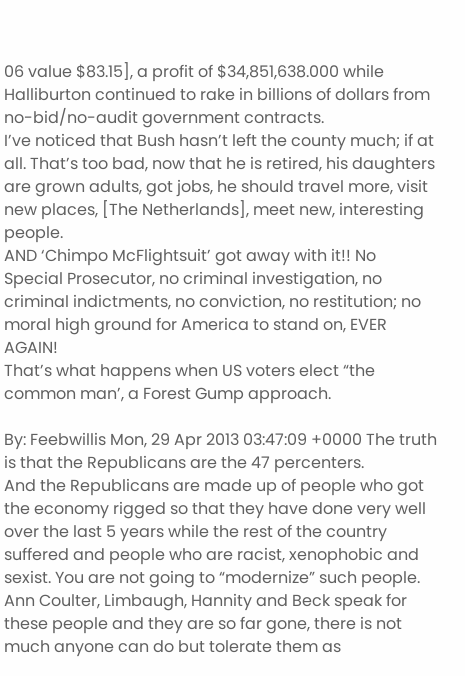06 value $83.15], a profit of $34,851,638.000 while Halliburton continued to rake in billions of dollars from no-bid/no-audit government contracts.
I’ve noticed that Bush hasn’t left the county much; if at all. That’s too bad, now that he is retired, his daughters are grown adults, got jobs, he should travel more, visit new places, [The Netherlands], meet new, interesting people.
AND ‘Chimpo McFlightsuit’ got away with it!! No Special Prosecutor, no criminal investigation, no criminal indictments, no conviction, no restitution; no moral high ground for America to stand on, EVER AGAIN!
That’s what happens when US voters elect “the common man’, a Forest Gump approach.

By: Feebwillis Mon, 29 Apr 2013 03:47:09 +0000 The truth is that the Republicans are the 47 percenters.
And the Republicans are made up of people who got the economy rigged so that they have done very well over the last 5 years while the rest of the country suffered and people who are racist, xenophobic and sexist. You are not going to “modernize” such people. Ann Coulter, Limbaugh, Hannity and Beck speak for these people and they are so far gone, there is not much anyone can do but tolerate them as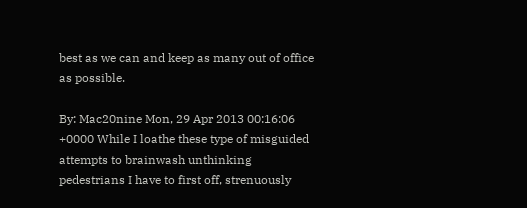best as we can and keep as many out of office as possible.

By: Mac20nine Mon, 29 Apr 2013 00:16:06 +0000 While I loathe these type of misguided attempts to brainwash unthinking pedestrians I have to first off, strenuously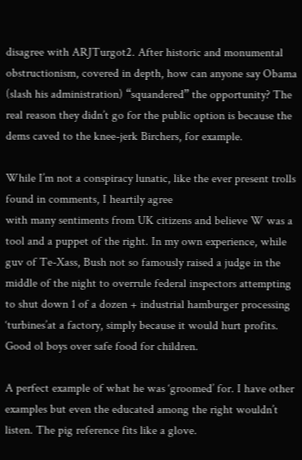disagree with ARJTurgot2. After historic and monumental obstructionism, covered in depth, how can anyone say Obama (slash his administration) “squandered” the opportunity? The real reason they didn’t go for the public option is because the dems caved to the knee-jerk Birchers, for example.

While I’m not a conspiracy lunatic, like the ever present trolls found in comments, I heartily agree
with many sentiments from UK citizens and believe W was a tool and a puppet of the right. In my own experience, while guv of Te-Xass, Bush not so famously raised a judge in the middle of the night to overrule federal inspectors attempting to shut down 1 of a dozen + industrial hamburger processing ‘turbines’at a factory, simply because it would hurt profits. Good ol boys over safe food for children.

A perfect example of what he was ‘groomed’ for. I have other examples but even the educated among the right wouldn’t listen. The pig reference fits like a glove.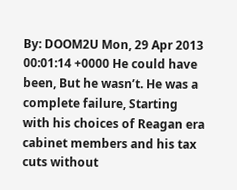By: DOOM2U Mon, 29 Apr 2013 00:01:14 +0000 He could have been, But he wasn’t. He was a complete failure, Starting with his choices of Reagan era cabinet members and his tax cuts without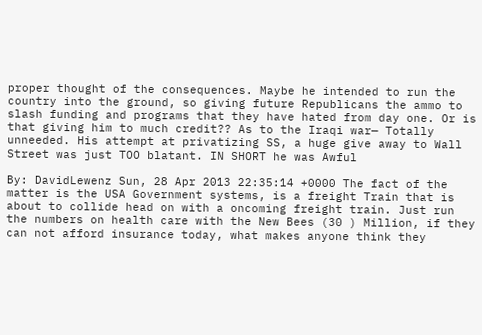proper thought of the consequences. Maybe he intended to run the country into the ground, so giving future Republicans the ammo to slash funding and programs that they have hated from day one. Or is that giving him to much credit?? As to the Iraqi war— Totally unneeded. His attempt at privatizing SS, a huge give away to Wall Street was just TOO blatant. IN SHORT he was Awful

By: DavidLewenz Sun, 28 Apr 2013 22:35:14 +0000 The fact of the matter is the USA Government systems, is a freight Train that is about to collide head on with a oncoming freight train. Just run the numbers on health care with the New Bees (30 ) Million, if they can not afford insurance today, what makes anyone think they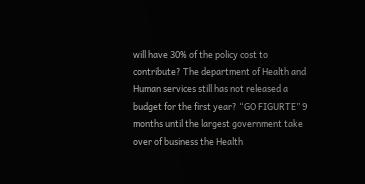will have 30% of the policy cost to contribute? The department of Health and Human services still has not released a budget for the first year? “GO FIGURTE” 9 months until the largest government take over of business the Health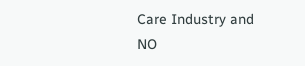Care Industry and NO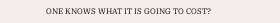ONE KNOWS WHAT IT IS GOING TO COST?